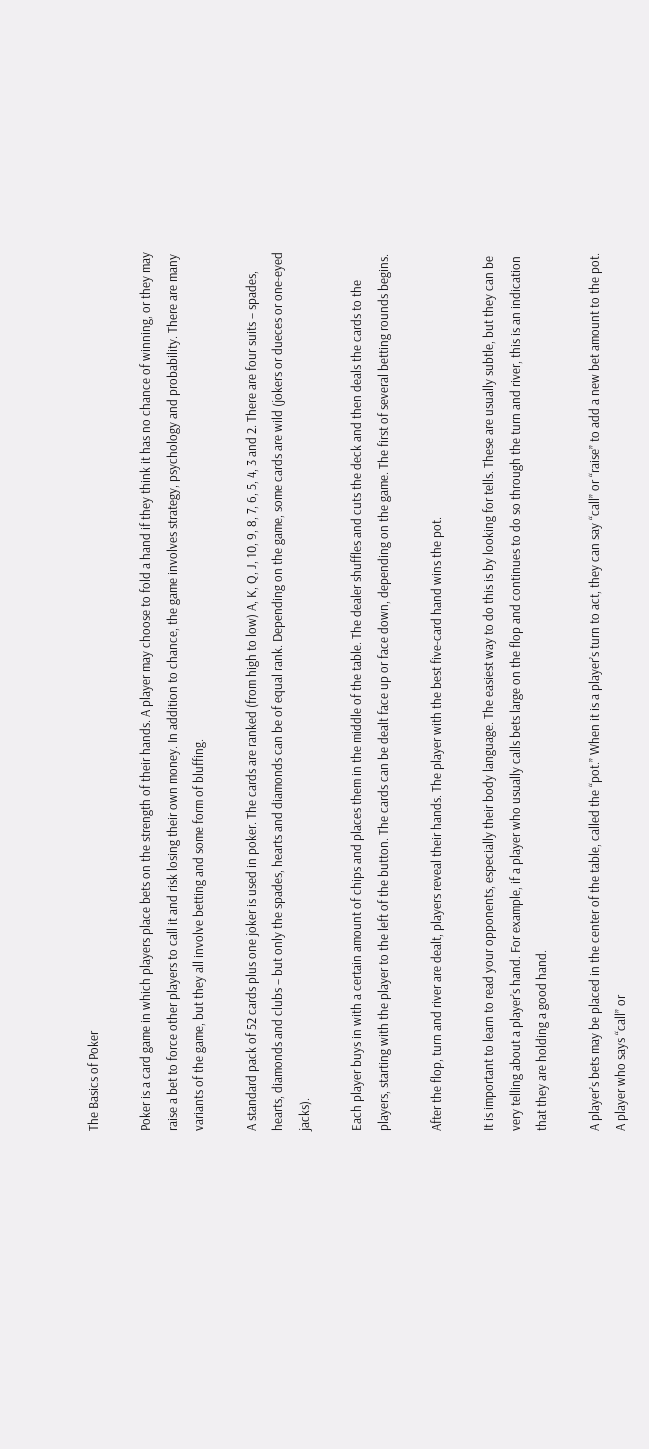The Basics of Poker

Poker is a card game in which players place bets on the strength of their hands. A player may choose to fold a hand if they think it has no chance of winning, or they may raise a bet to force other players to call it and risk losing their own money. In addition to chance, the game involves strategy, psychology and probability. There are many variants of the game, but they all involve betting and some form of bluffing.

A standard pack of 52 cards plus one joker is used in poker. The cards are ranked (from high to low) A, K, Q, J, 10, 9, 8, 7, 6, 5, 4, 3 and 2. There are four suits – spades, hearts, diamonds and clubs – but only the spades, hearts and diamonds can be of equal rank. Depending on the game, some cards are wild (jokers or dueces or one-eyed jacks).

Each player buys in with a certain amount of chips and places them in the middle of the table. The dealer shuffles and cuts the deck and then deals the cards to the players, starting with the player to the left of the button. The cards can be dealt face up or face down, depending on the game. The first of several betting rounds begins.

After the flop, turn and river are dealt, players reveal their hands. The player with the best five-card hand wins the pot.

It is important to learn to read your opponents, especially their body language. The easiest way to do this is by looking for tells. These are usually subtle, but they can be very telling about a player’s hand. For example, if a player who usually calls bets large on the flop and continues to do so through the turn and river, this is an indication that they are holding a good hand.

A player’s bets may be placed in the center of the table, called the “pot.” When it is a player’s turn to act, they can say “call” or “raise” to add a new bet amount to the pot. A player who says “call” or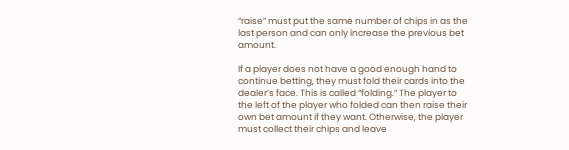“raise” must put the same number of chips in as the last person and can only increase the previous bet amount.

If a player does not have a good enough hand to continue betting, they must fold their cards into the dealer’s face. This is called “folding.” The player to the left of the player who folded can then raise their own bet amount if they want. Otherwise, the player must collect their chips and leave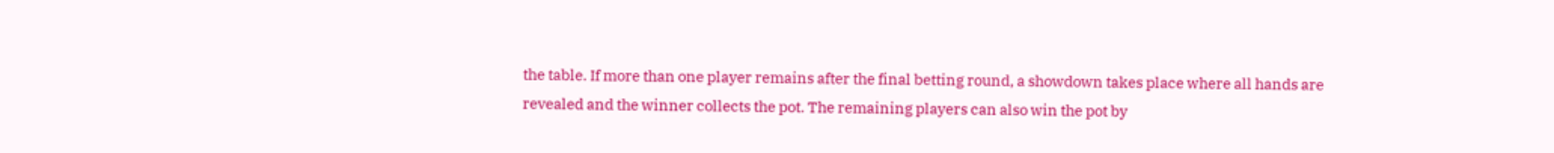the table. If more than one player remains after the final betting round, a showdown takes place where all hands are revealed and the winner collects the pot. The remaining players can also win the pot by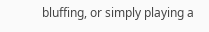bluffing, or simply playing a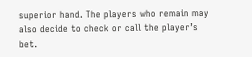superior hand. The players who remain may also decide to check or call the player’s bet.